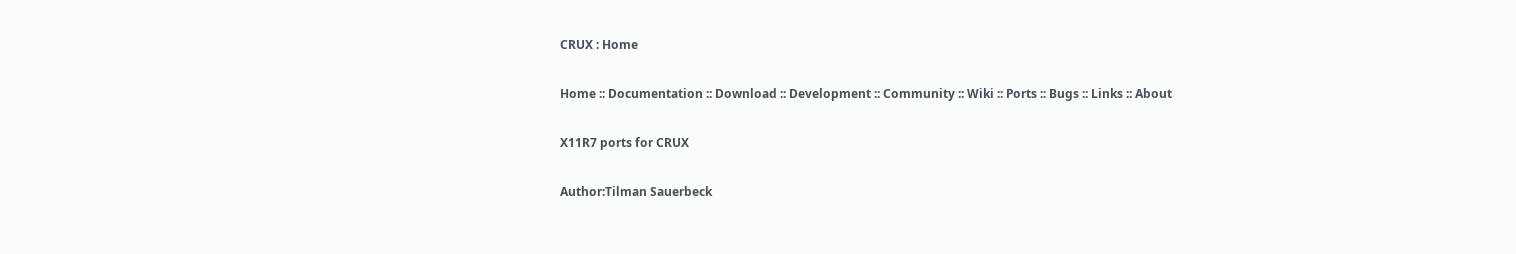CRUX : Home

Home :: Documentation :: Download :: Development :: Community :: Wiki :: Ports :: Bugs :: Links :: About

X11R7 ports for CRUX

Author:Tilman Sauerbeck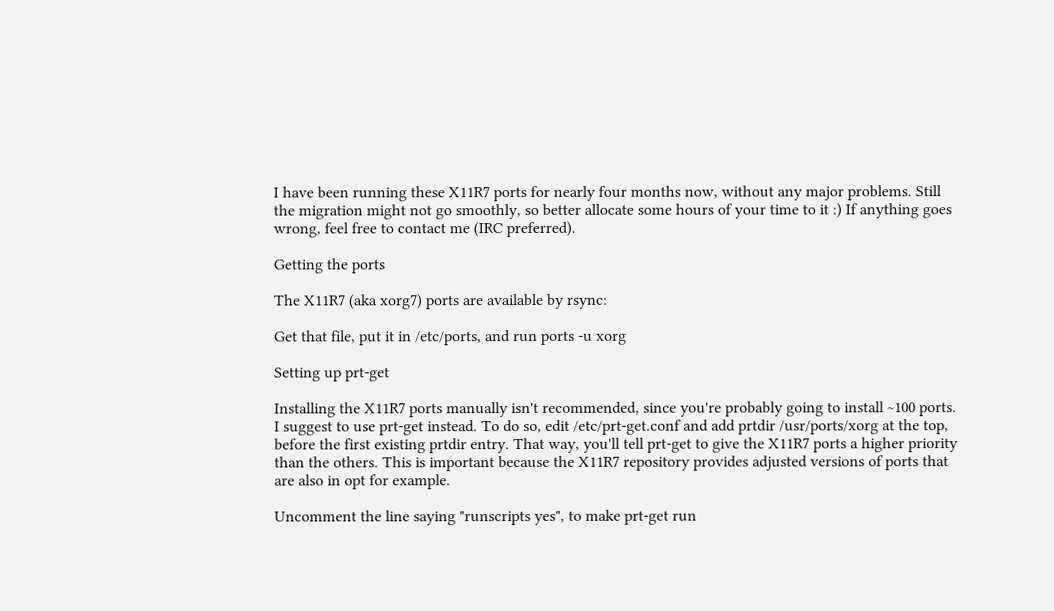I have been running these X11R7 ports for nearly four months now, without any major problems. Still the migration might not go smoothly, so better allocate some hours of your time to it :) If anything goes wrong, feel free to contact me (IRC preferred).

Getting the ports

The X11R7 (aka xorg7) ports are available by rsync:

Get that file, put it in /etc/ports, and run ports -u xorg

Setting up prt-get

Installing the X11R7 ports manually isn't recommended, since you're probably going to install ~100 ports. I suggest to use prt-get instead. To do so, edit /etc/prt-get.conf and add prtdir /usr/ports/xorg at the top, before the first existing prtdir entry. That way, you'll tell prt-get to give the X11R7 ports a higher priority than the others. This is important because the X11R7 repository provides adjusted versions of ports that are also in opt for example.

Uncomment the line saying "runscripts yes", to make prt-get run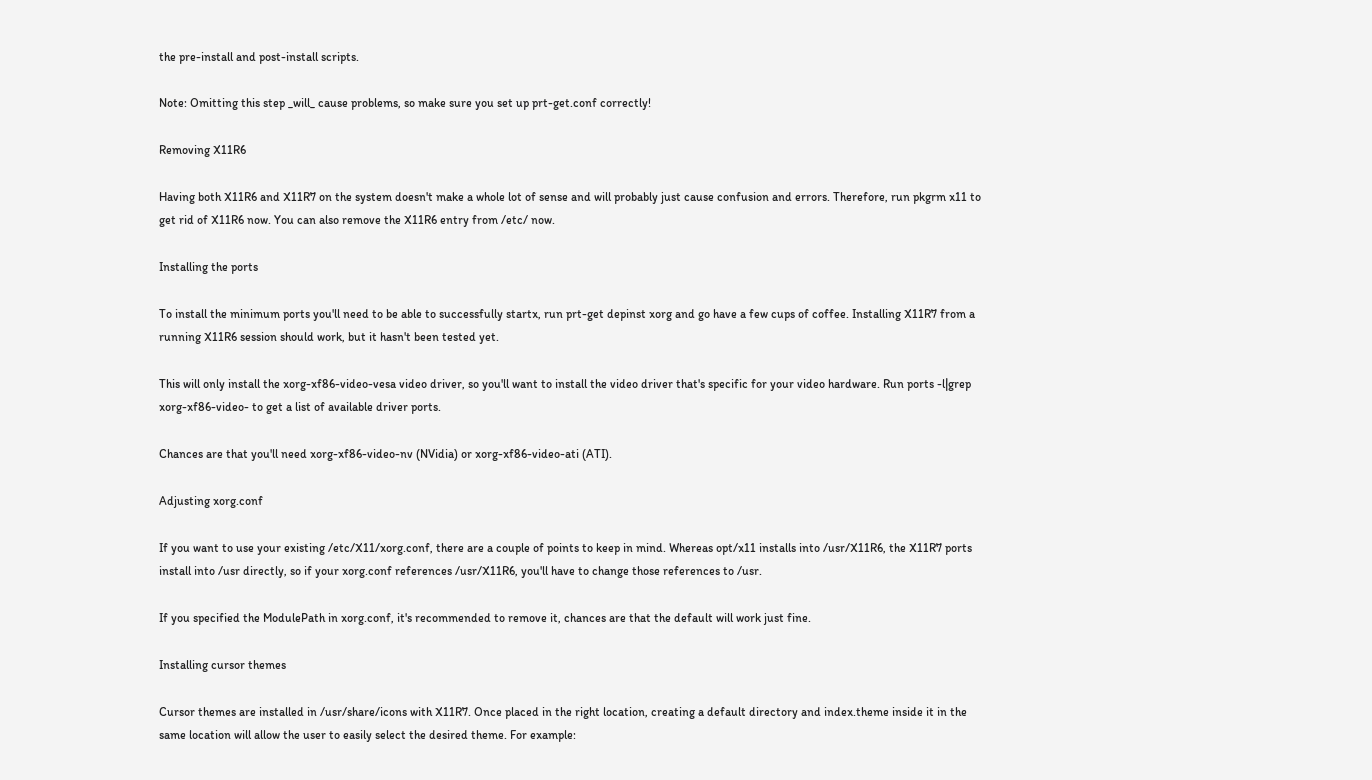the pre-install and post-install scripts.

Note: Omitting this step _will_ cause problems, so make sure you set up prt-get.conf correctly!

Removing X11R6

Having both X11R6 and X11R7 on the system doesn't make a whole lot of sense and will probably just cause confusion and errors. Therefore, run pkgrm x11 to get rid of X11R6 now. You can also remove the X11R6 entry from /etc/ now.

Installing the ports

To install the minimum ports you'll need to be able to successfully startx, run prt-get depinst xorg and go have a few cups of coffee. Installing X11R7 from a running X11R6 session should work, but it hasn't been tested yet.

This will only install the xorg-xf86-video-vesa video driver, so you'll want to install the video driver that's specific for your video hardware. Run ports -l|grep xorg-xf86-video- to get a list of available driver ports.

Chances are that you'll need xorg-xf86-video-nv (NVidia) or xorg-xf86-video-ati (ATI).

Adjusting xorg.conf

If you want to use your existing /etc/X11/xorg.conf, there are a couple of points to keep in mind. Whereas opt/x11 installs into /usr/X11R6, the X11R7 ports install into /usr directly, so if your xorg.conf references /usr/X11R6, you'll have to change those references to /usr.

If you specified the ModulePath in xorg.conf, it's recommended to remove it, chances are that the default will work just fine.

Installing cursor themes

Cursor themes are installed in /usr/share/icons with X11R7. Once placed in the right location, creating a default directory and index.theme inside it in the same location will allow the user to easily select the desired theme. For example: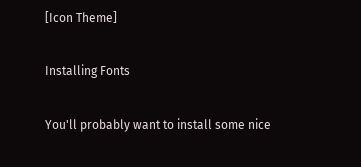[Icon Theme]

Installing Fonts

You'll probably want to install some nice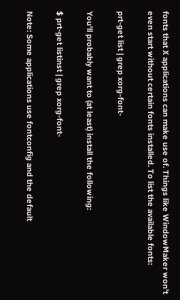fonts that X applications can make use of. Things like WindowMaker won't even start without certain fonts installed. To list the available fonts:

prt-get list | grep xorg-font-

You'll probably want to (at least) install the following:

$ prt-get listinst | grep xorg-font-

Note: Some applications use fontconfig and the default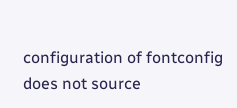configuration of fontconfig does not source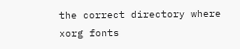the correct directory where xorg fonts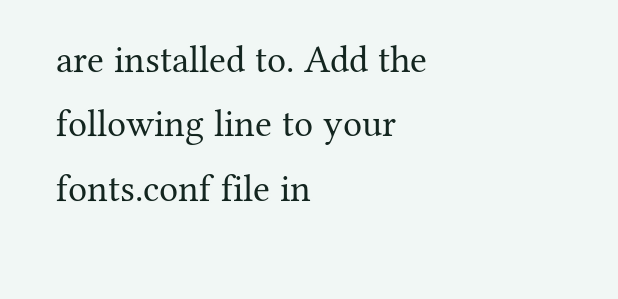are installed to. Add the following line to your fonts.conf file in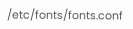/etc/fonts/fonts.conf